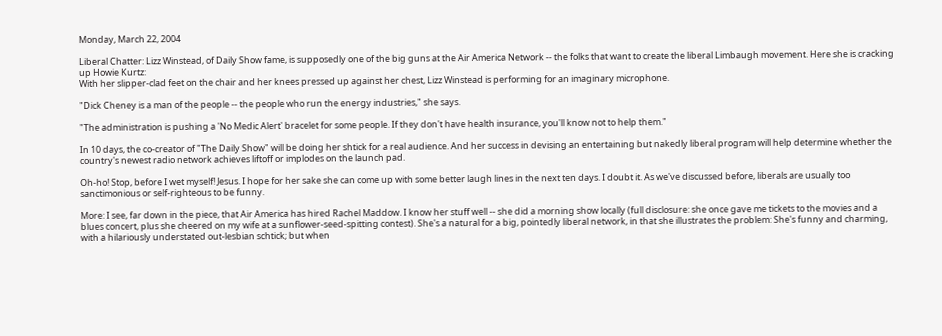Monday, March 22, 2004

Liberal Chatter: Lizz Winstead, of Daily Show fame, is supposedly one of the big guns at the Air America Network -- the folks that want to create the liberal Limbaugh movement. Here she is cracking up Howie Kurtz:
With her slipper-clad feet on the chair and her knees pressed up against her chest, Lizz Winstead is performing for an imaginary microphone.

"Dick Cheney is a man of the people -- the people who run the energy industries," she says.

"The administration is pushing a 'No Medic Alert' bracelet for some people. If they don't have health insurance, you'll know not to help them."

In 10 days, the co-creator of "The Daily Show" will be doing her shtick for a real audience. And her success in devising an entertaining but nakedly liberal program will help determine whether the country's newest radio network achieves liftoff or implodes on the launch pad.

Oh-ho! Stop, before I wet myself! Jesus. I hope for her sake she can come up with some better laugh lines in the next ten days. I doubt it. As we've discussed before, liberals are usually too sanctimonious or self-righteous to be funny.

More: I see, far down in the piece, that Air America has hired Rachel Maddow. I know her stuff well -- she did a morning show locally (full disclosure: she once gave me tickets to the movies and a blues concert, plus she cheered on my wife at a sunflower-seed-spitting contest). She's a natural for a big, pointedly liberal network, in that she illustrates the problem: She's funny and charming, with a hilariously understated out-lesbian schtick; but when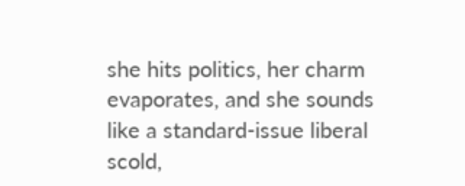she hits politics, her charm evaporates, and she sounds like a standard-issue liberal scold,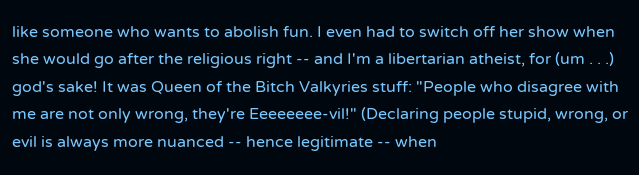like someone who wants to abolish fun. I even had to switch off her show when she would go after the religious right -- and I'm a libertarian atheist, for (um . . .) god's sake! It was Queen of the Bitch Valkyries stuff: "People who disagree with me are not only wrong, they're Eeeeeeee-vil!" (Declaring people stupid, wrong, or evil is always more nuanced -- hence legitimate -- when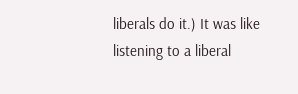liberals do it.) It was like listening to a liberal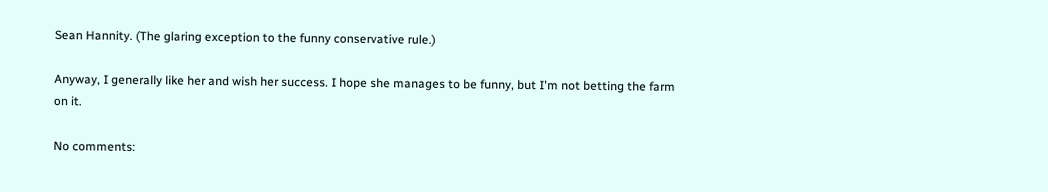Sean Hannity. (The glaring exception to the funny conservative rule.)

Anyway, I generally like her and wish her success. I hope she manages to be funny, but I'm not betting the farm on it.

No comments: